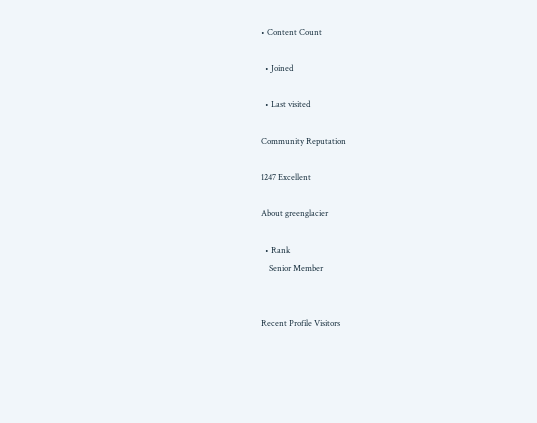• Content Count

  • Joined

  • Last visited

Community Reputation

1247 Excellent

About greenglacier

  • Rank
    Senior Member


Recent Profile Visitors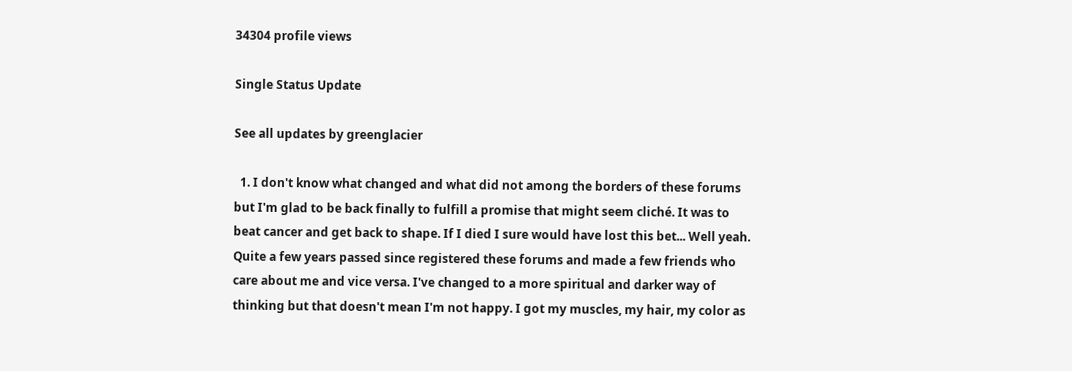34304 profile views

Single Status Update

See all updates by greenglacier

  1. I don't know what changed and what did not among the borders of these forums but I'm glad to be back finally to fulfill a promise that might seem cliché. It was to beat cancer and get back to shape. If I died I sure would have lost this bet... Well yeah. Quite a few years passed since registered these forums and made a few friends who care about me and vice versa. I've changed to a more spiritual and darker way of thinking but that doesn't mean I'm not happy. I got my muscles, my hair, my color as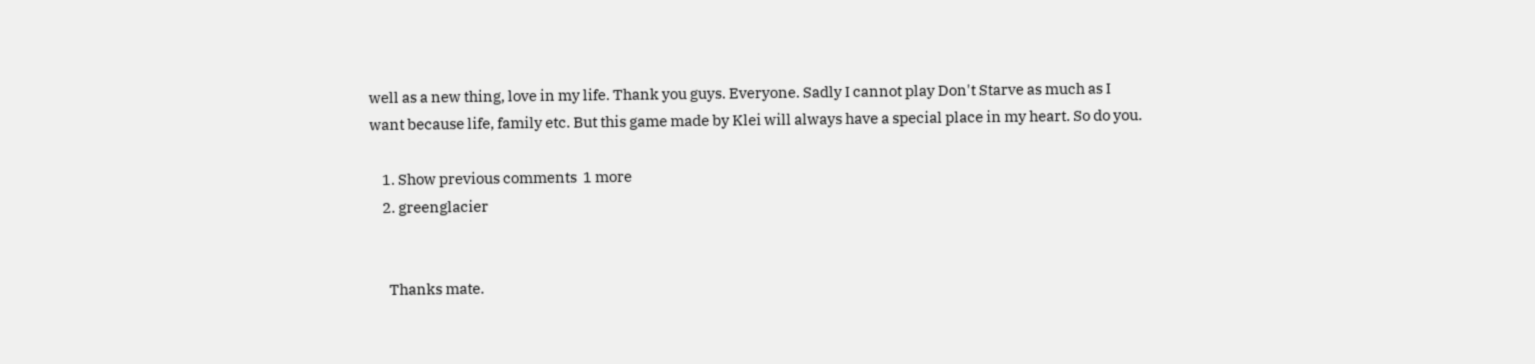well as a new thing, love in my life. Thank you guys. Everyone. Sadly I cannot play Don't Starve as much as I want because life, family etc. But this game made by Klei will always have a special place in my heart. So do you.

    1. Show previous comments  1 more
    2. greenglacier


      Thanks mate.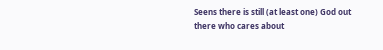Seens there is still (at least one) God out there who cares about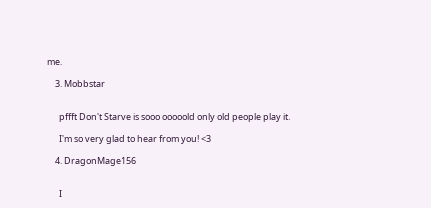me.

    3. Mobbstar


      pffft Don't Starve is sooo ooooold only old people play it.

      I'm so very glad to hear from you! <3

    4. DragonMage156


      I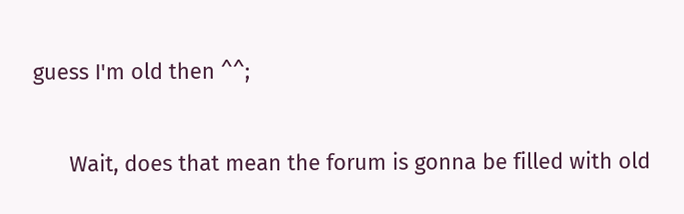guess I'm old then ^^;

      Wait, does that mean the forum is gonna be filled with old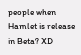people when Hamlet is release in Beta? XD